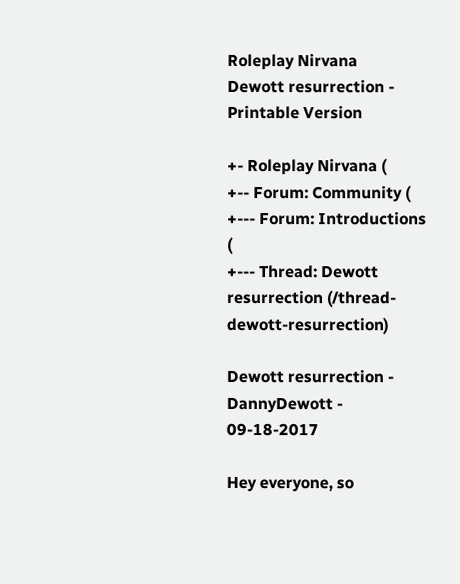Roleplay Nirvana
Dewott resurrection - Printable Version

+- Roleplay Nirvana (
+-- Forum: Community (
+--- Forum: Introductions (
+--- Thread: Dewott resurrection (/thread-dewott-resurrection)

Dewott resurrection - DannyDewott - 09-18-2017

Hey everyone, so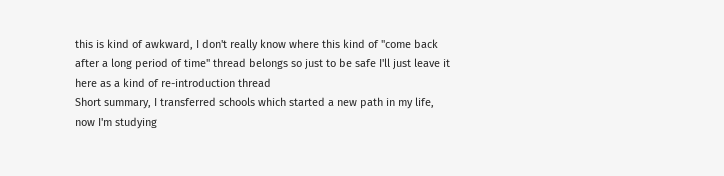this is kind of awkward, I don't really know where this kind of "come back after a long period of time" thread belongs so just to be safe I'll just leave it here as a kind of re-introduction thread
Short summary, I transferred schools which started a new path in my life, now I'm studying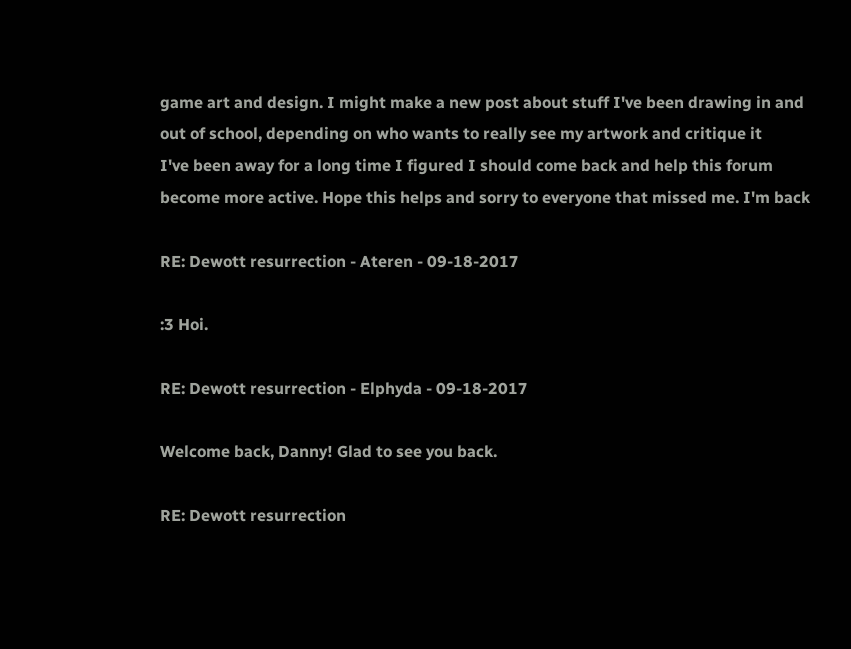game art and design. I might make a new post about stuff I've been drawing in and out of school, depending on who wants to really see my artwork and critique it
I've been away for a long time I figured I should come back and help this forum become more active. Hope this helps and sorry to everyone that missed me. I'm back

RE: Dewott resurrection - Ateren - 09-18-2017

:3 Hoi.

RE: Dewott resurrection - Elphyda - 09-18-2017

Welcome back, Danny! Glad to see you back.

RE: Dewott resurrection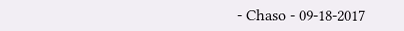- Chaso - 09-18-2017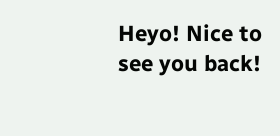Heyo! Nice to see you back!